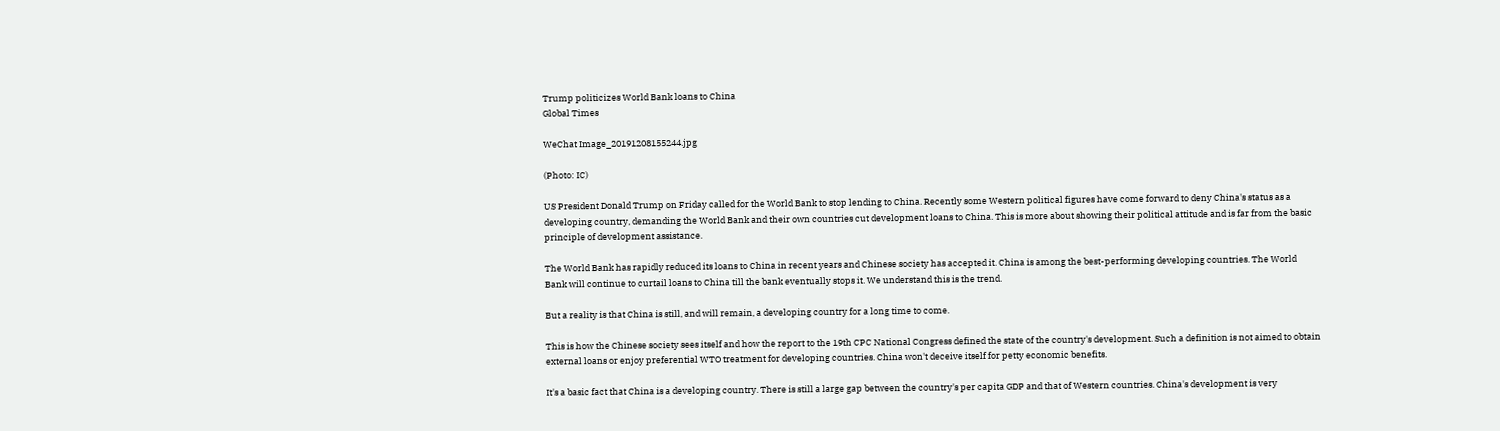Trump politicizes World Bank loans to China
Global Times

WeChat Image_20191208155244.jpg

(Photo: IC)

US President Donald Trump on Friday called for the World Bank to stop lending to China. Recently some Western political figures have come forward to deny China's status as a developing country, demanding the World Bank and their own countries cut development loans to China. This is more about showing their political attitude and is far from the basic principle of development assistance.

The World Bank has rapidly reduced its loans to China in recent years and Chinese society has accepted it. China is among the best-performing developing countries. The World Bank will continue to curtail loans to China till the bank eventually stops it. We understand this is the trend.

But a reality is that China is still, and will remain, a developing country for a long time to come.

This is how the Chinese society sees itself and how the report to the 19th CPC National Congress defined the state of the country's development. Such a definition is not aimed to obtain external loans or enjoy preferential WTO treatment for developing countries. China won't deceive itself for petty economic benefits.

It's a basic fact that China is a developing country. There is still a large gap between the country's per capita GDP and that of Western countries. China's development is very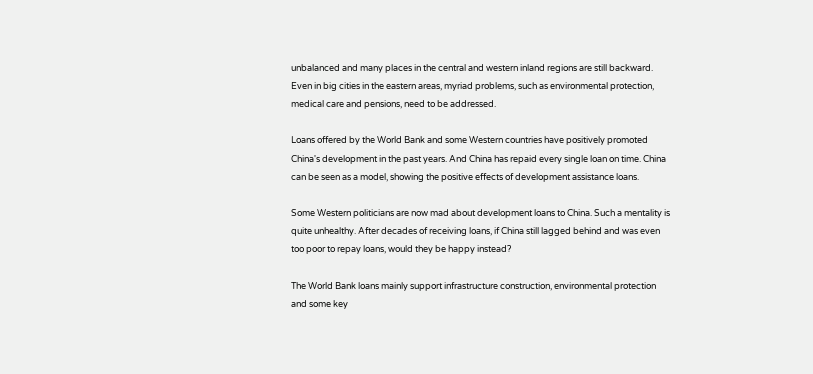unbalanced and many places in the central and western inland regions are still backward. Even in big cities in the eastern areas, myriad problems, such as environmental protection, medical care and pensions, need to be addressed.

Loans offered by the World Bank and some Western countries have positively promoted China's development in the past years. And China has repaid every single loan on time. China can be seen as a model, showing the positive effects of development assistance loans.

Some Western politicians are now mad about development loans to China. Such a mentality is quite unhealthy. After decades of receiving loans, if China still lagged behind and was even too poor to repay loans, would they be happy instead?

The World Bank loans mainly support infrastructure construction, environmental protection and some key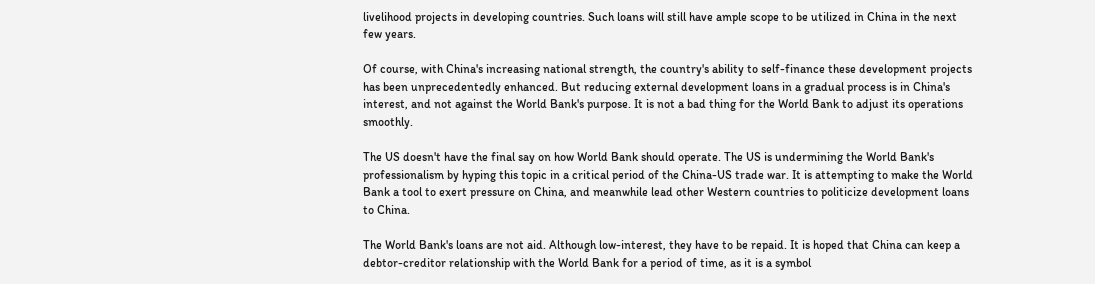livelihood projects in developing countries. Such loans will still have ample scope to be utilized in China in the next few years.

Of course, with China's increasing national strength, the country's ability to self-finance these development projects has been unprecedentedly enhanced. But reducing external development loans in a gradual process is in China's interest, and not against the World Bank's purpose. It is not a bad thing for the World Bank to adjust its operations smoothly.

The US doesn't have the final say on how World Bank should operate. The US is undermining the World Bank's professionalism by hyping this topic in a critical period of the China-US trade war. It is attempting to make the World Bank a tool to exert pressure on China, and meanwhile lead other Western countries to politicize development loans to China.

The World Bank's loans are not aid. Although low-interest, they have to be repaid. It is hoped that China can keep a debtor-creditor relationship with the World Bank for a period of time, as it is a symbol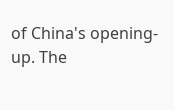of China's opening-up. The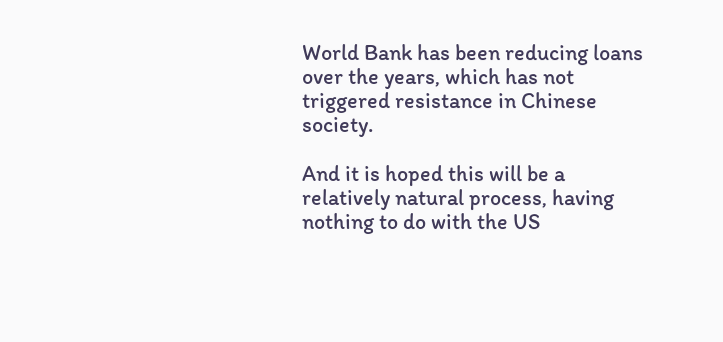World Bank has been reducing loans over the years, which has not triggered resistance in Chinese society.

And it is hoped this will be a relatively natural process, having nothing to do with the US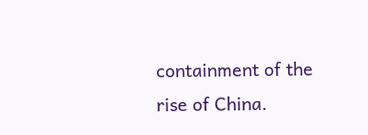containment of the rise of China.